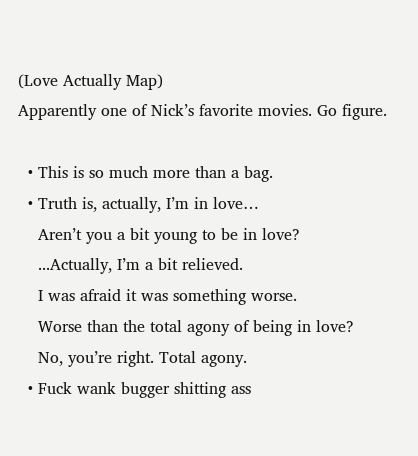(Love Actually Map)
Apparently one of Nick’s favorite movies. Go figure.

  • This is so much more than a bag.
  • Truth is, actually, I’m in love…
    Aren’t you a bit young to be in love?
    ...Actually, I’m a bit relieved.
    I was afraid it was something worse.
    Worse than the total agony of being in love?
    No, you’re right. Total agony.
  • Fuck wank bugger shitting ass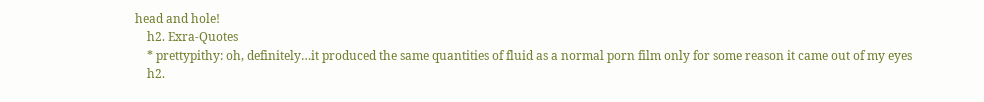head and hole!
    h2. Exra-Quotes
    * prettypithy: oh, definitely…it produced the same quantities of fluid as a normal porn film only for some reason it came out of my eyes
    h2.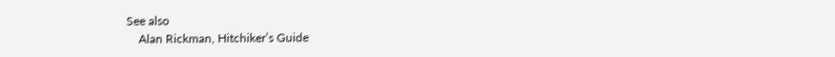See also
    Alan Rickman, Hitchiker’s Guide